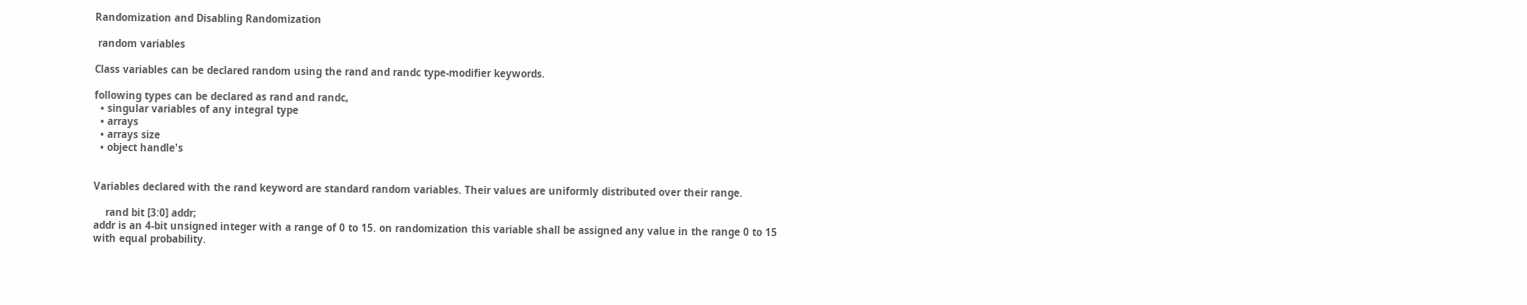Randomization and Disabling Randomization

 random variables

Class variables can be declared random using the rand and randc type-modifier keywords.

following types can be declared as rand and randc,
  • singular variables of any integral type
  • arrays
  • arrays size
  • object handle's


Variables declared with the rand keyword are standard random variables. Their values are uniformly distributed over their range.

    rand bit [3:0] addr;
addr is an 4-bit unsigned integer with a range of 0 to 15. on randomization this variable shall be assigned any value in the range 0 to 15 with equal probability.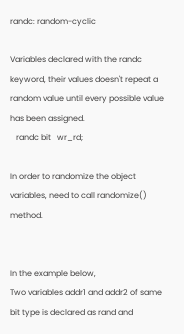randc: random-cyclic

Variables declared with the randc keyword, their values doesn't repeat a random value until every possible value has been assigned.
   randc bit   wr_rd;

In order to randomize the object variables, need to call randomize() method.


In the example below,
Two variables addr1 and addr2 of same bit type is declared as rand and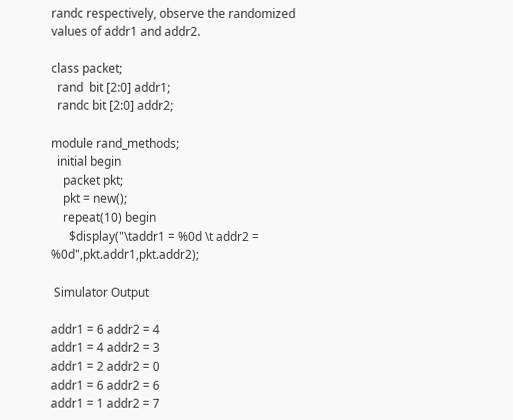randc respectively, observe the randomized values of addr1 and addr2.

class packet;
  rand  bit [2:0] addr1;
  randc bit [2:0] addr2;

module rand_methods;
  initial begin
    packet pkt;
    pkt = new();
    repeat(10) begin
      $display("\taddr1 = %0d \t addr2 = %0d",pkt.addr1,pkt.addr2);

 Simulator Output

addr1 = 6 addr2 = 4
addr1 = 4 addr2 = 3
addr1 = 2 addr2 = 0
addr1 = 6 addr2 = 6
addr1 = 1 addr2 = 7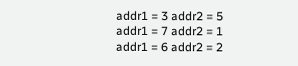addr1 = 3 addr2 = 5
addr1 = 7 addr2 = 1
addr1 = 6 addr2 = 2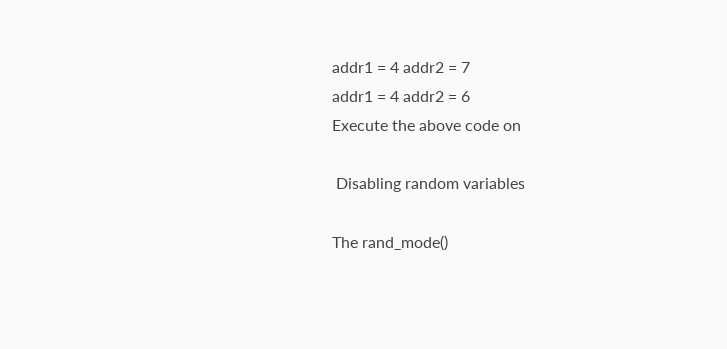addr1 = 4 addr2 = 7
addr1 = 4 addr2 = 6
Execute the above code on

 Disabling random variables

The rand_mode()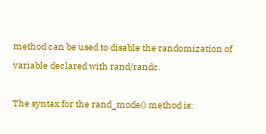method can be used to disable the randomization of variable declared with rand/randc.

The syntax for the rand_mode() method is: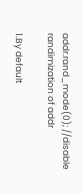addr.rand_mode(0); //disable randimization of addr

1.By default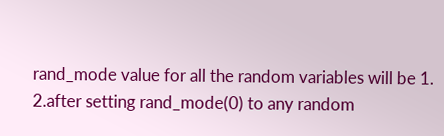rand_mode value for all the random variables will be 1.
2.after setting rand_mode(0) to any random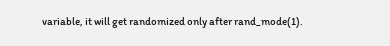variable, it will get randomized only after rand_mode(1).